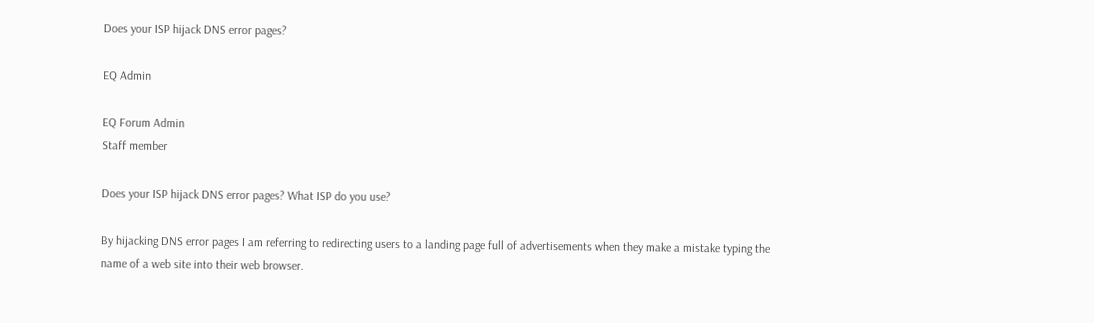Does your ISP hijack DNS error pages?

EQ Admin

EQ Forum Admin
Staff member

Does your ISP hijack DNS error pages? What ISP do you use?

By hijacking DNS error pages I am referring to redirecting users to a landing page full of advertisements when they make a mistake typing the name of a web site into their web browser.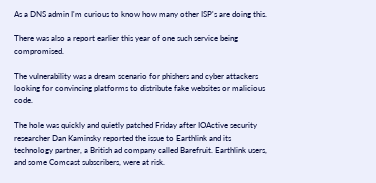As a DNS admin I'm curious to know how many other ISP's are doing this.

There was also a report earlier this year of one such service being compromised.

The vulnerability was a dream scenario for phishers and cyber attackers looking for convincing platforms to distribute fake websites or malicious code.

The hole was quickly and quietly patched Friday after IOActive security researcher Dan Kaminsky reported the issue to Earthlink and its technology partner, a British ad company called Barefruit. Earthlink users, and some Comcast subscribers, were at risk.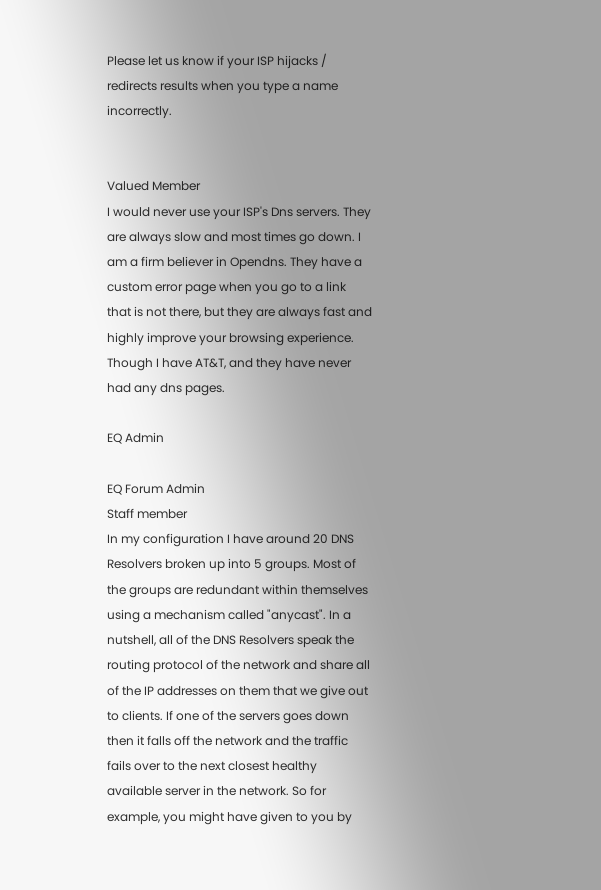Please let us know if your ISP hijacks / redirects results when you type a name incorrectly.


Valued Member
I would never use your ISP's Dns servers. They are always slow and most times go down. I am a firm believer in Opendns. They have a custom error page when you go to a link that is not there, but they are always fast and highly improve your browsing experience. Though I have AT&T, and they have never had any dns pages.

EQ Admin

EQ Forum Admin
Staff member
In my configuration I have around 20 DNS Resolvers broken up into 5 groups. Most of the groups are redundant within themselves using a mechanism called "anycast". In a nutshell, all of the DNS Resolvers speak the routing protocol of the network and share all of the IP addresses on them that we give out to clients. If one of the servers goes down then it falls off the network and the traffic fails over to the next closest healthy available server in the network. So for example, you might have given to you by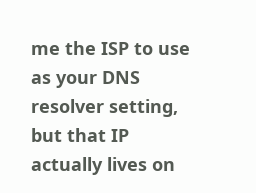me the ISP to use as your DNS resolver setting, but that IP actually lives on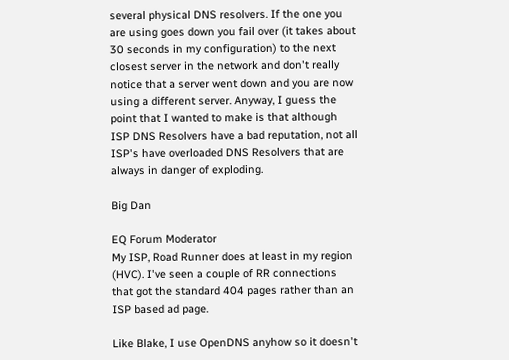several physical DNS resolvers. If the one you are using goes down you fail over (it takes about 30 seconds in my configuration) to the next closest server in the network and don't really notice that a server went down and you are now using a different server. Anyway, I guess the point that I wanted to make is that although ISP DNS Resolvers have a bad reputation, not all ISP's have overloaded DNS Resolvers that are always in danger of exploding.

Big Dan

EQ Forum Moderator
My ISP, Road Runner does at least in my region (HVC). I've seen a couple of RR connections that got the standard 404 pages rather than an ISP based ad page.

Like Blake, I use OpenDNS anyhow so it doesn't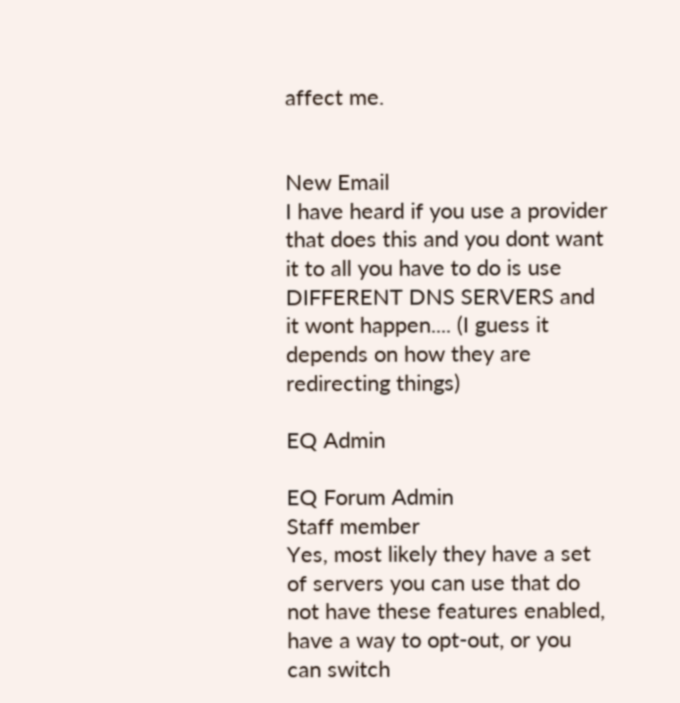affect me.


New Email
I have heard if you use a provider that does this and you dont want it to all you have to do is use DIFFERENT DNS SERVERS and it wont happen.... (I guess it depends on how they are redirecting things)

EQ Admin

EQ Forum Admin
Staff member
Yes, most likely they have a set of servers you can use that do not have these features enabled, have a way to opt-out, or you can switch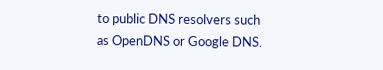to public DNS resolvers such as OpenDNS or Google DNS.